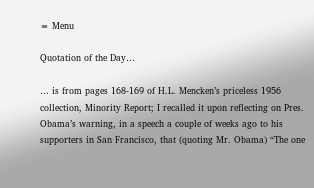≡ Menu

Quotation of the Day…

… is from pages 168-169 of H.L. Mencken’s priceless 1956 collection, Minority Report; I recalled it upon reflecting on Pres. Obama’s warning, in a speech a couple of weeks ago to his supporters in San Francisco, that (quoting Mr. Obama) “The one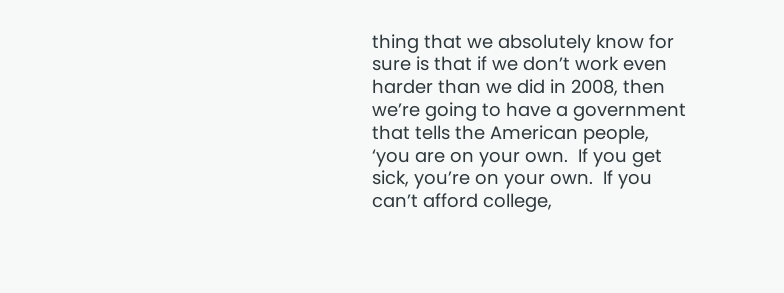thing that we absolutely know for sure is that if we don’t work even harder than we did in 2008, then we’re going to have a government that tells the American people, ‘you are on your own.  If you get sick, you’re on your own.  If you can’t afford college,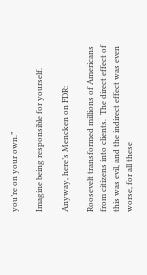you’re on your own.”

Imagine being responsible for yourself.

Anyway, here’s Mencken on FDR:

Roosevelt transformed millions of Americans from citizens into clients.  The direct effect of this was evil, and the indirect effect was even worse, for all these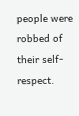people were robbed of their self-respect.